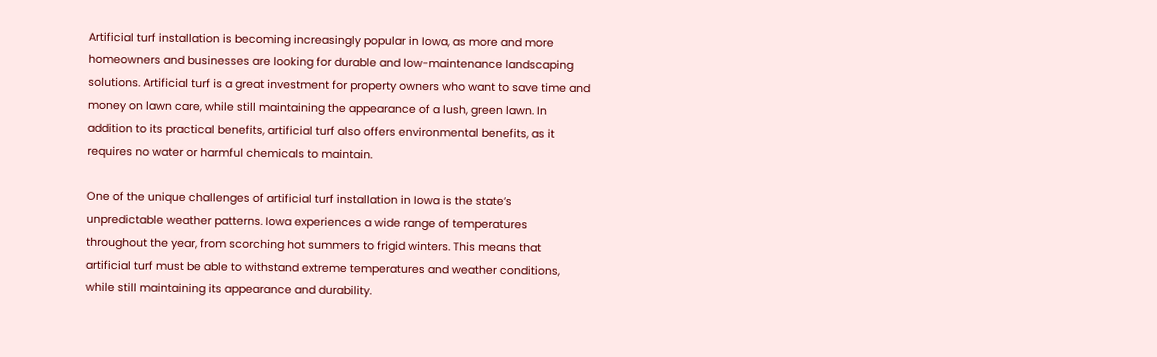Artificial turf installation is becoming increasingly popular in Iowa, as more and more homeowners and businesses are looking for durable and low-maintenance landscaping solutions. Artificial turf is a great investment for property owners who want to save time and money on lawn care, while still maintaining the appearance of a lush, green lawn. In addition to its practical benefits, artificial turf also offers environmental benefits, as it requires no water or harmful chemicals to maintain.

One of the unique challenges of artificial turf installation in Iowa is the state’s unpredictable weather patterns. Iowa experiences a wide range of temperatures throughout the year, from scorching hot summers to frigid winters. This means that artificial turf must be able to withstand extreme temperatures and weather conditions, while still maintaining its appearance and durability.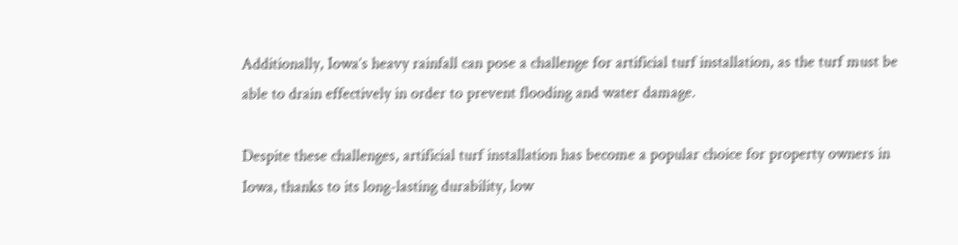Additionally, Iowa’s heavy rainfall can pose a challenge for artificial turf installation, as the turf must be able to drain effectively in order to prevent flooding and water damage.

Despite these challenges, artificial turf installation has become a popular choice for property owners in Iowa, thanks to its long-lasting durability, low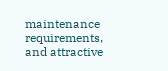maintenance requirements, and attractive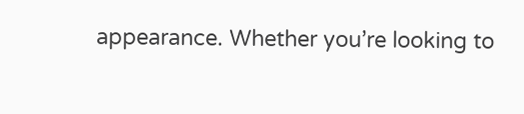appearance. Whether you’re looking to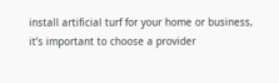install artificial turf for your home or business, it’s important to choose a provider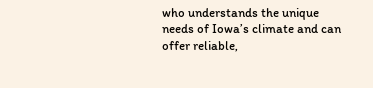who understands the unique needs of Iowa’s climate and can offer reliable,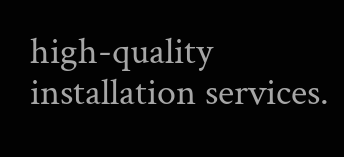high-quality installation services.